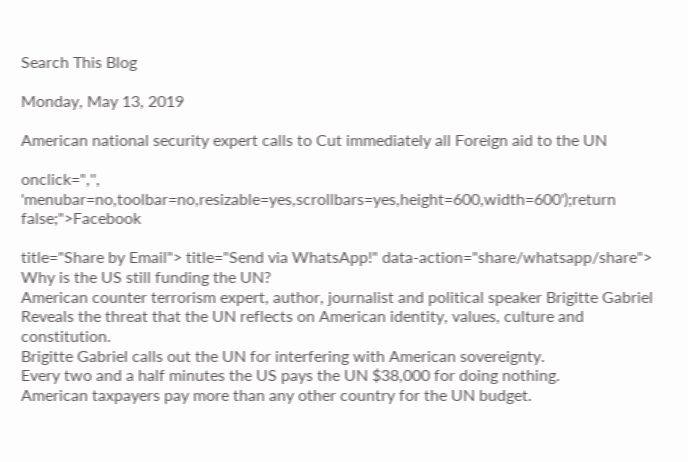Search This Blog

Monday, May 13, 2019

American national security expert calls to Cut immediately all Foreign aid to the UN

onclick=",'', 'menubar=no,toolbar=no,resizable=yes,scrollbars=yes,height=600,width=600');return false;">Facebook

title="Share by Email"> title="Send via WhatsApp!" data-action="share/whatsapp/share">
Why is the US still funding the UN?
American counter terrorism expert, author, journalist and political speaker Brigitte Gabriel Reveals the threat that the UN reflects on American identity, values, culture and constitution.
Brigitte Gabriel calls out the UN for interfering with American sovereignty.
Every two and a half minutes the US pays the UN $38,000 for doing nothing.
American taxpayers pay more than any other country for the UN budget.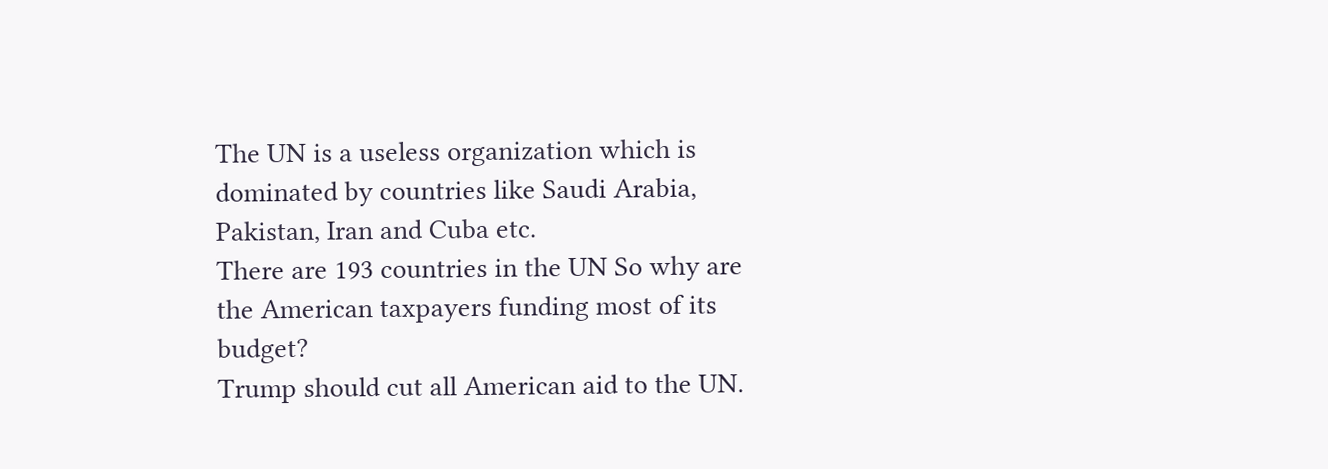The UN is a useless organization which is dominated by countries like Saudi Arabia, Pakistan, Iran and Cuba etc.
There are 193 countries in the UN So why are the American taxpayers funding most of its budget?
Trump should cut all American aid to the UN.